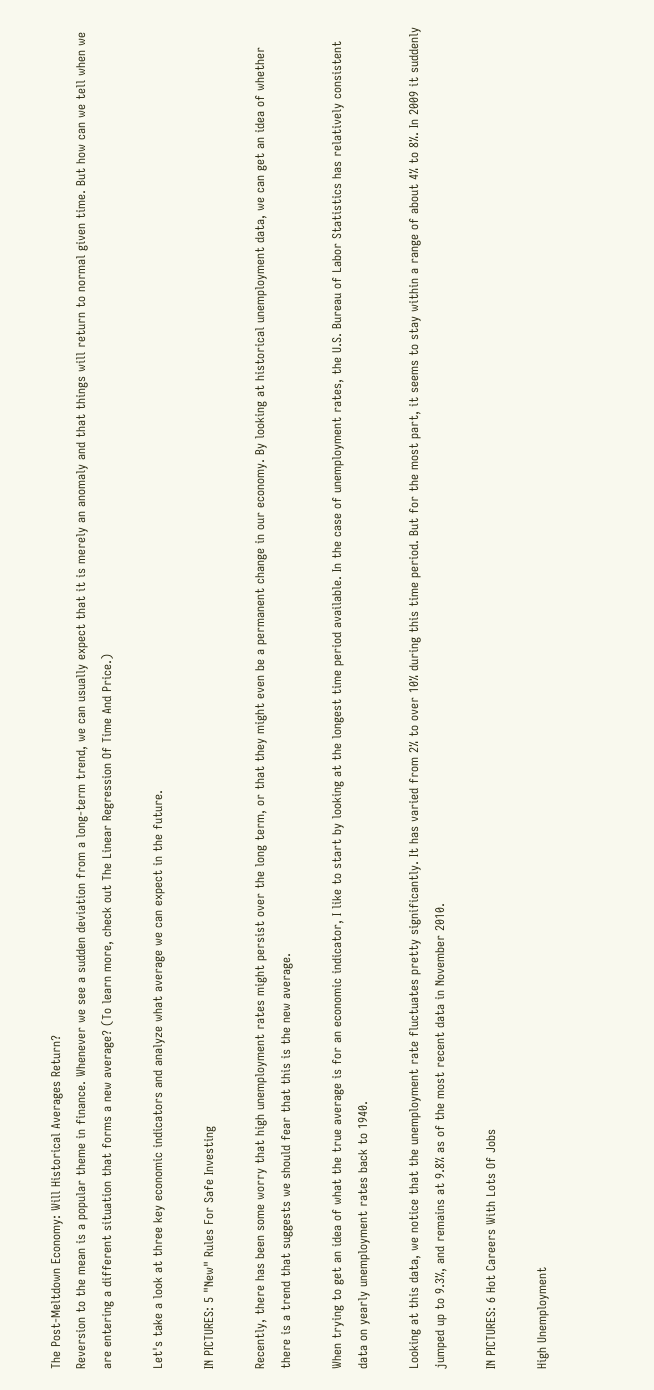The Post-Meltdown Economy: Will Historical Averages Return?
Reversion to the mean is a popular theme in finance. Whenever we see a sudden deviation from a long-term trend, we can usually expect that it is merely an anomaly and that things will return to normal given time. But how can we tell when we are entering a different situation that forms a new average? (To learn more, check out The Linear Regression Of Time And Price.)

Let's take a look at three key economic indicators and analyze what average we can expect in the future.

IN PICTURES: 5 "New" Rules For Safe Investing

Recently, there has been some worry that high unemployment rates might persist over the long term, or that they might even be a permanent change in our economy. By looking at historical unemployment data, we can get an idea of whether there is a trend that suggests we should fear that this is the new average.

When trying to get an idea of what the true average is for an economic indicator, I like to start by looking at the longest time period available. In the case of unemployment rates, the U.S. Bureau of Labor Statistics has relatively consistent data on yearly unemployment rates back to 1940.

Looking at this data, we notice that the unemployment rate fluctuates pretty significantly. It has varied from 2% to over 10% during this time period. But for the most part, it seems to stay within a range of about 4% to 8%. In 2009 it suddenly jumped up to 9.3%, and remains at 9.8% as of the most recent data in November 2010.

IN PICTURES: 6 Hot Careers With Lots Of Jobs

High Unemployment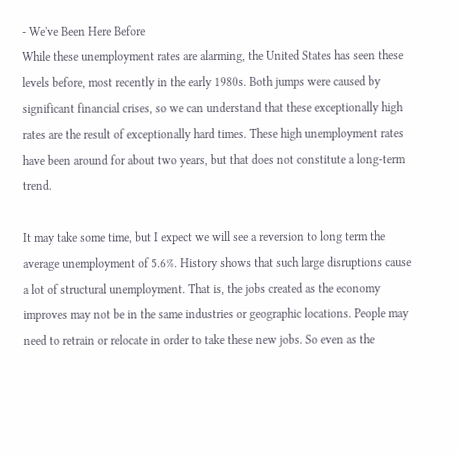- We've Been Here Before
While these unemployment rates are alarming, the United States has seen these levels before, most recently in the early 1980s. Both jumps were caused by significant financial crises, so we can understand that these exceptionally high rates are the result of exceptionally hard times. These high unemployment rates have been around for about two years, but that does not constitute a long-term trend.

It may take some time, but I expect we will see a reversion to long term the average unemployment of 5.6%. History shows that such large disruptions cause a lot of structural unemployment. That is, the jobs created as the economy improves may not be in the same industries or geographic locations. People may need to retrain or relocate in order to take these new jobs. So even as the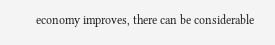economy improves, there can be considerable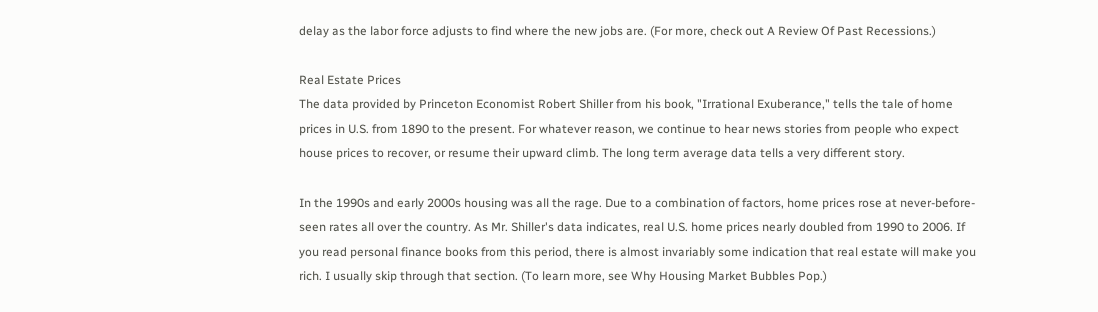delay as the labor force adjusts to find where the new jobs are. (For more, check out A Review Of Past Recessions.)

Real Estate Prices
The data provided by Princeton Economist Robert Shiller from his book, "Irrational Exuberance," tells the tale of home prices in U.S. from 1890 to the present. For whatever reason, we continue to hear news stories from people who expect house prices to recover, or resume their upward climb. The long term average data tells a very different story.

In the 1990s and early 2000s housing was all the rage. Due to a combination of factors, home prices rose at never-before-seen rates all over the country. As Mr. Shiller's data indicates, real U.S. home prices nearly doubled from 1990 to 2006. If you read personal finance books from this period, there is almost invariably some indication that real estate will make you rich. I usually skip through that section. (To learn more, see Why Housing Market Bubbles Pop.)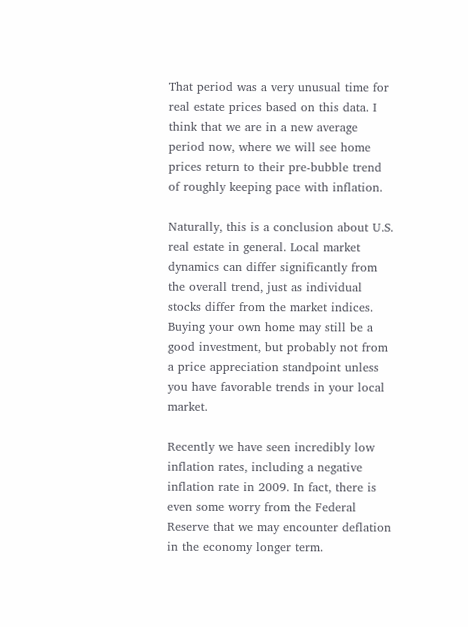That period was a very unusual time for real estate prices based on this data. I think that we are in a new average period now, where we will see home prices return to their pre-bubble trend of roughly keeping pace with inflation.

Naturally, this is a conclusion about U.S. real estate in general. Local market dynamics can differ significantly from the overall trend, just as individual stocks differ from the market indices. Buying your own home may still be a good investment, but probably not from a price appreciation standpoint unless you have favorable trends in your local market.

Recently we have seen incredibly low inflation rates, including a negative inflation rate in 2009. In fact, there is even some worry from the Federal Reserve that we may encounter deflation in the economy longer term.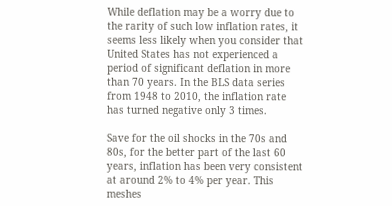While deflation may be a worry due to the rarity of such low inflation rates, it seems less likely when you consider that United States has not experienced a period of significant deflation in more than 70 years. In the BLS data series from 1948 to 2010, the inflation rate has turned negative only 3 times.

Save for the oil shocks in the 70s and 80s, for the better part of the last 60 years, inflation has been very consistent at around 2% to 4% per year. This meshes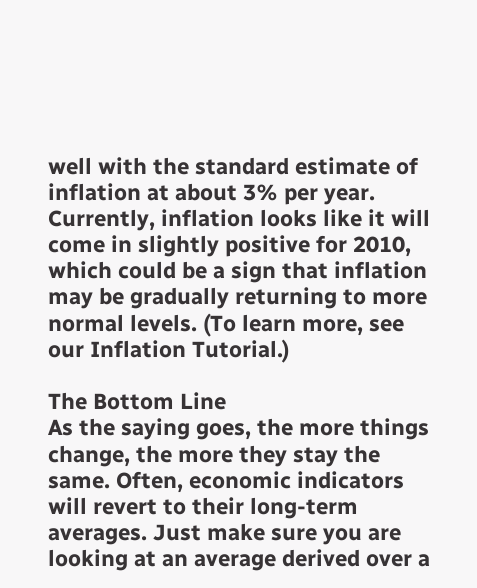well with the standard estimate of inflation at about 3% per year. Currently, inflation looks like it will come in slightly positive for 2010, which could be a sign that inflation may be gradually returning to more normal levels. (To learn more, see our Inflation Tutorial.)

The Bottom Line
As the saying goes, the more things change, the more they stay the same. Often, economic indicators will revert to their long-term averages. Just make sure you are looking at an average derived over a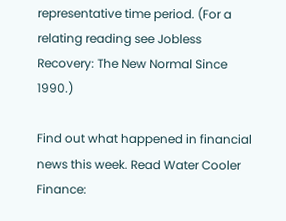representative time period. (For a relating reading see Jobless Recovery: The New Normal Since 1990.)

Find out what happened in financial news this week. Read Water Cooler Finance: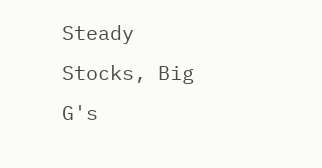Steady Stocks, Big G's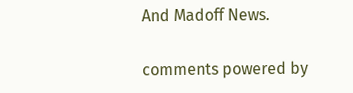And Madoff News.

comments powered by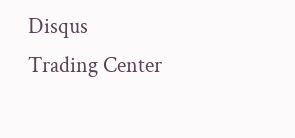Disqus
Trading Center